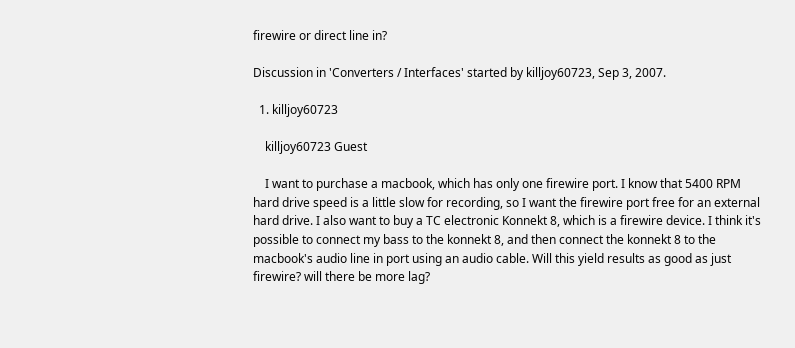firewire or direct line in?

Discussion in 'Converters / Interfaces' started by killjoy60723, Sep 3, 2007.

  1. killjoy60723

    killjoy60723 Guest

    I want to purchase a macbook, which has only one firewire port. I know that 5400 RPM hard drive speed is a little slow for recording, so I want the firewire port free for an external hard drive. I also want to buy a TC electronic Konnekt 8, which is a firewire device. I think it's possible to connect my bass to the konnekt 8, and then connect the konnekt 8 to the macbook's audio line in port using an audio cable. Will this yield results as good as just firewire? will there be more lag?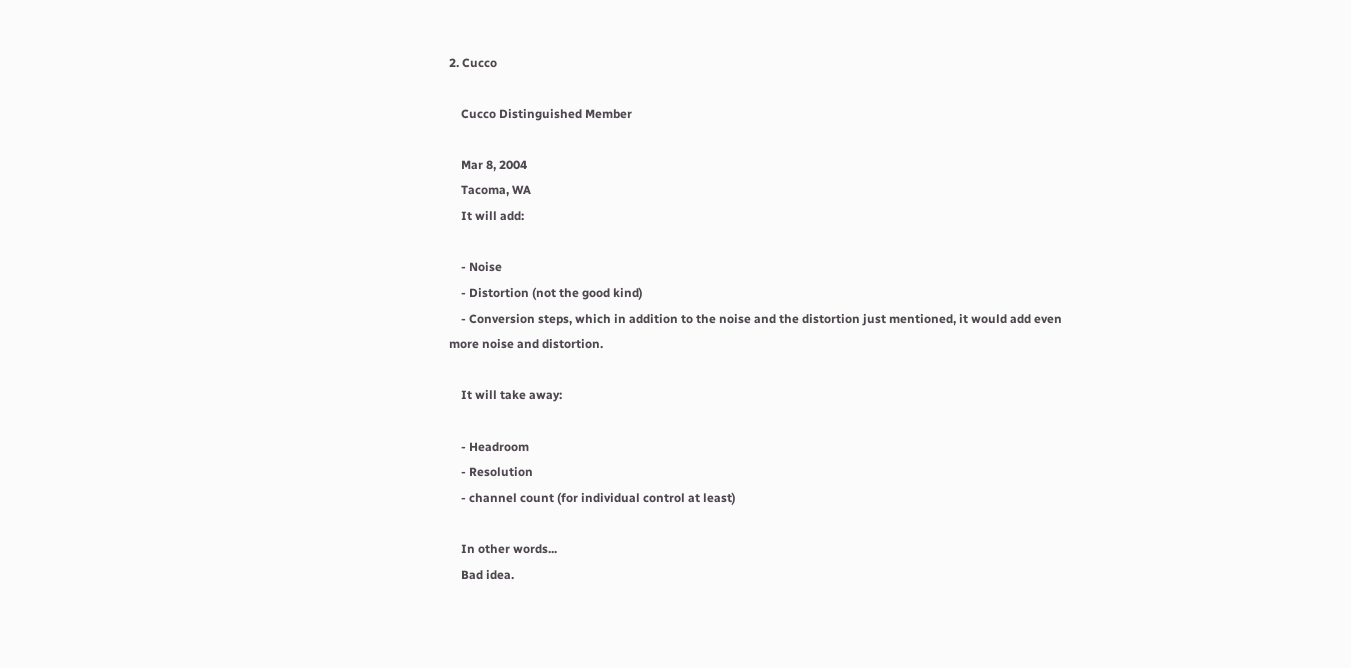2. Cucco

    Cucco Distinguished Member

    Mar 8, 2004
    Tacoma, WA
    It will add:

    - Noise
    - Distortion (not the good kind)
    - Conversion steps, which in addition to the noise and the distortion just mentioned, it would add even more noise and distortion.

    It will take away:

    - Headroom
    - Resolution
    - channel count (for individual control at least)

    In other words...
    Bad idea.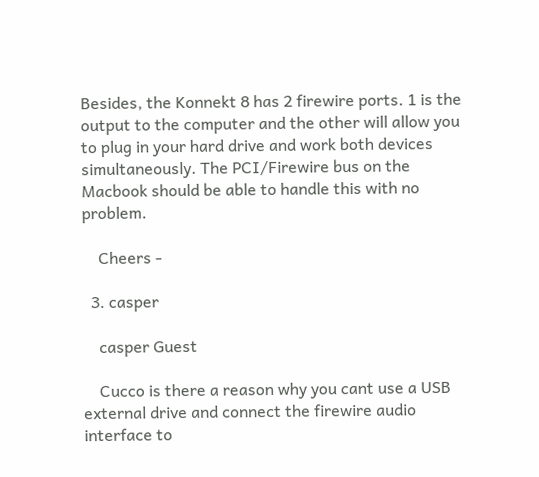Besides, the Konnekt 8 has 2 firewire ports. 1 is the output to the computer and the other will allow you to plug in your hard drive and work both devices simultaneously. The PCI/Firewire bus on the Macbook should be able to handle this with no problem.

    Cheers -

  3. casper

    casper Guest

    Cucco is there a reason why you cant use a USB external drive and connect the firewire audio interface to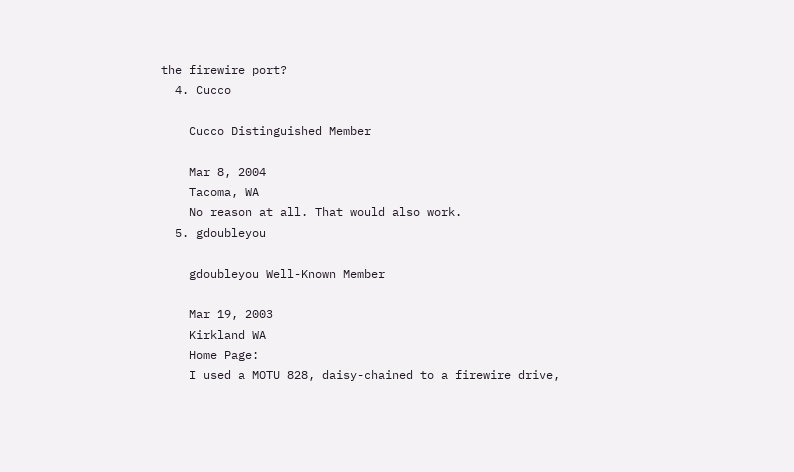the firewire port?
  4. Cucco

    Cucco Distinguished Member

    Mar 8, 2004
    Tacoma, WA
    No reason at all. That would also work.
  5. gdoubleyou

    gdoubleyou Well-Known Member

    Mar 19, 2003
    Kirkland WA
    Home Page:
    I used a MOTU 828, daisy-chained to a firewire drive,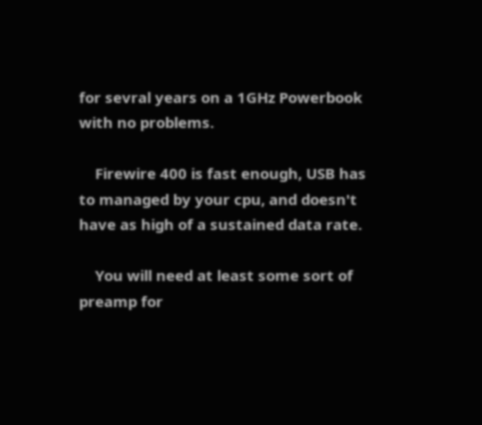for sevral years on a 1GHz Powerbook with no problems.

    Firewire 400 is fast enough, USB has to managed by your cpu, and doesn't have as high of a sustained data rate.

    You will need at least some sort of preamp for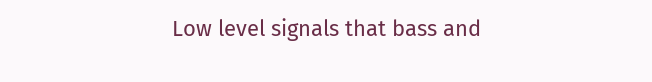Low level signals that bass and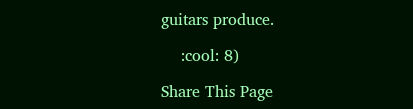guitars produce.

    :cool: 8)

Share This Page